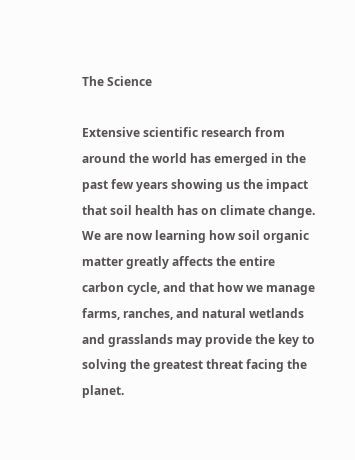The Science

Extensive scientific research from around the world has emerged in the past few years showing us the impact that soil health has on climate change. We are now learning how soil organic matter greatly affects the entire carbon cycle, and that how we manage farms, ranches, and natural wetlands and grasslands may provide the key to solving the greatest threat facing the planet.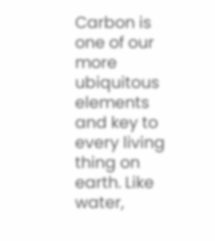Carbon is one of our more ubiquitous elements and key to every living thing on earth. Like water,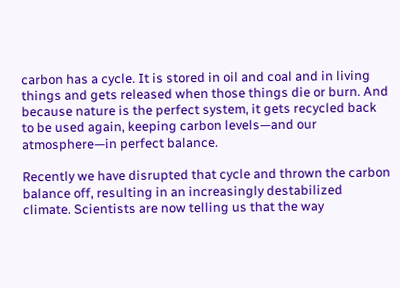carbon has a cycle. It is stored in oil and coal and in living things and gets released when those things die or burn. And because nature is the perfect system, it gets recycled back to be used again, keeping carbon levels—and our atmosphere—in perfect balance.

Recently we have disrupted that cycle and thrown the carbon balance off, resulting in an increasingly destabilized climate. Scientists are now telling us that the way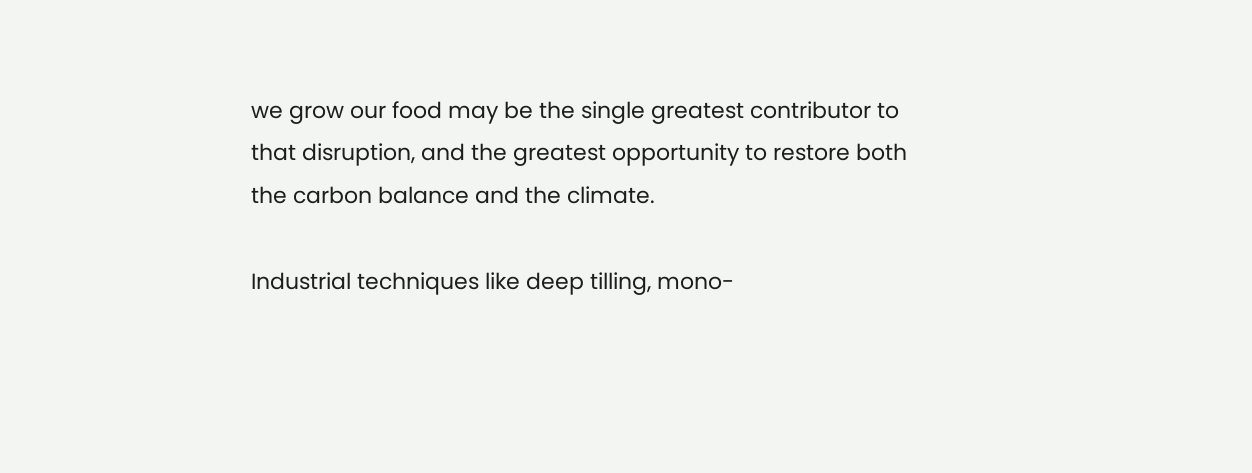we grow our food may be the single greatest contributor to that disruption, and the greatest opportunity to restore both the carbon balance and the climate.

Industrial techniques like deep tilling, mono-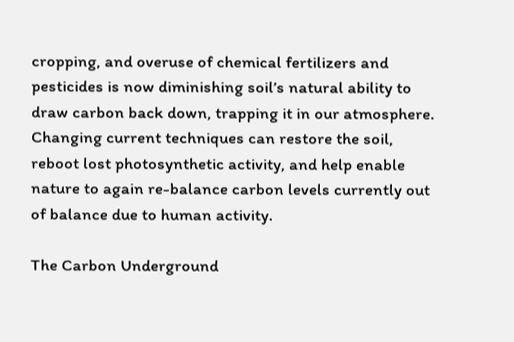cropping, and overuse of chemical fertilizers and pesticides is now diminishing soil’s natural ability to draw carbon back down, trapping it in our atmosphere. Changing current techniques can restore the soil, reboot lost photosynthetic activity, and help enable nature to again re-balance carbon levels currently out of balance due to human activity.

The Carbon Underground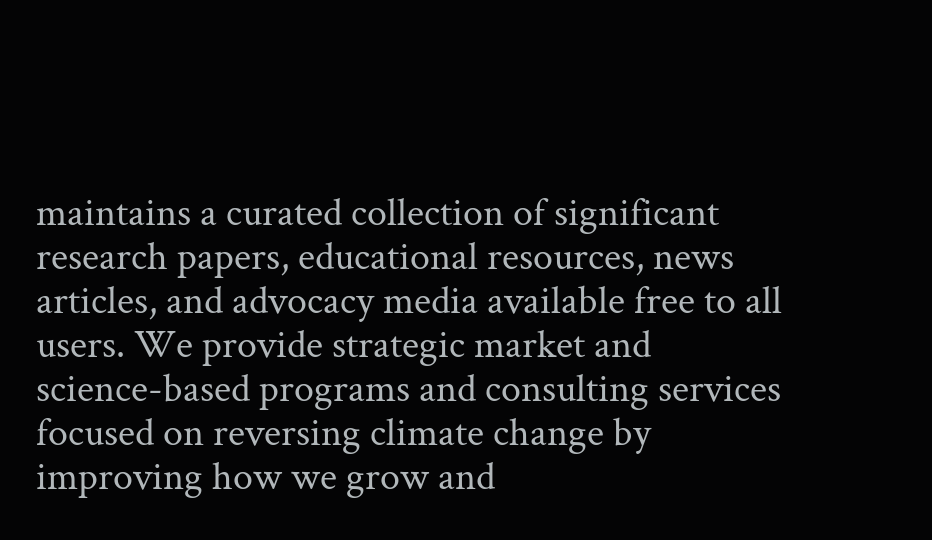maintains a curated collection of significant research papers, educational resources, news articles, and advocacy media available free to all users. We provide strategic market and science-based programs and consulting services focused on reversing climate change by improving how we grow and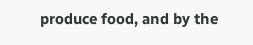produce food, and by the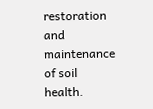restoration and maintenance of soil health.